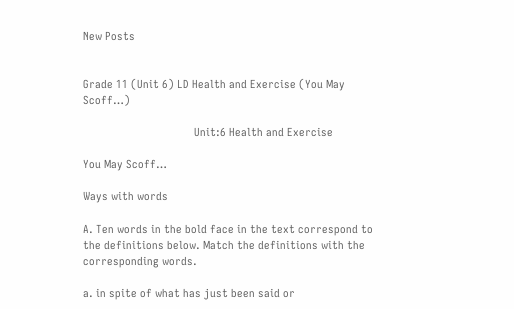New Posts


Grade 11 (Unit 6) LD Health and Exercise (You May Scoff…)

                                     Unit:6 Health and Exercise

You May Scoff…

Ways with words

A. Ten words in the bold face in the text correspond to the definitions below. Match the definitions with the corresponding words.

a. in spite of what has just been said or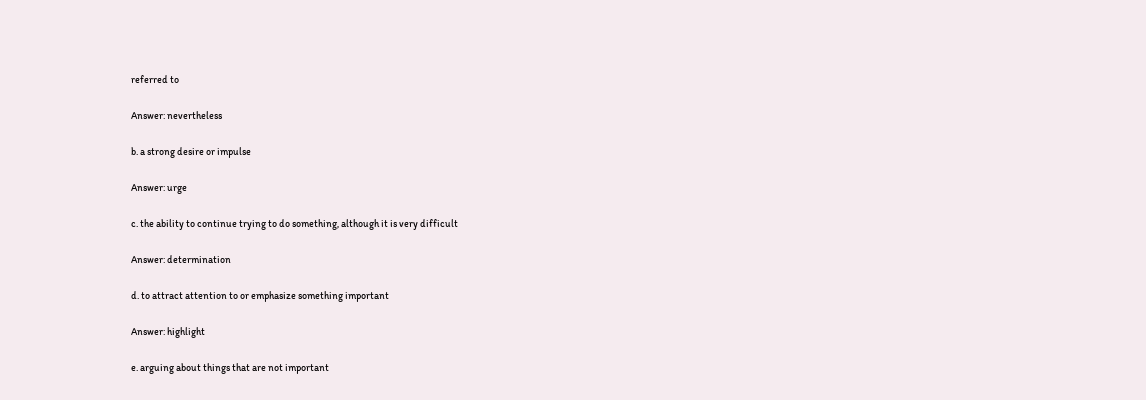referred to

Answer: nevertheless

b. a strong desire or impulse

Answer: urge

c. the ability to continue trying to do something, although it is very difficult

Answer: determination

d. to attract attention to or emphasize something important

Answer: highlight

e. arguing about things that are not important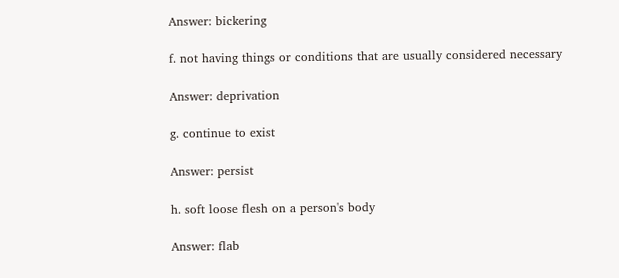Answer: bickering

f. not having things or conditions that are usually considered necessary

Answer: deprivation

g. continue to exist

Answer: persist

h. soft loose flesh on a person's body

Answer: flab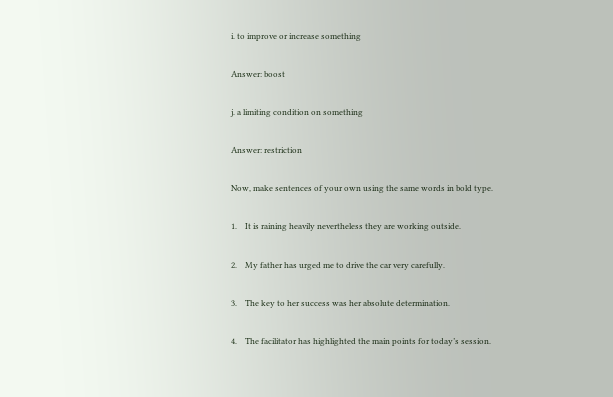i. to improve or increase something

Answer: boost

j. a limiting condition on something

Answer: restriction

Now, make sentences of your own using the same words in bold type.

1.    It is raining heavily nevertheless they are working outside.

2.    My father has urged me to drive the car very carefully.

3.    The key to her success was her absolute determination.

4.    The facilitator has highlighted the main points for today’s session.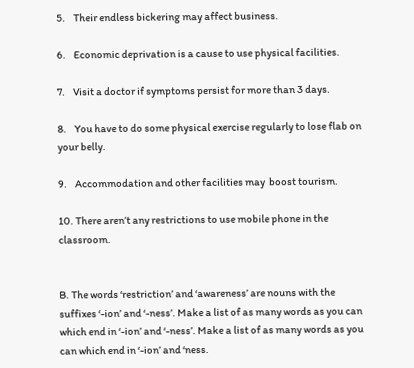5.    Their endless bickering may affect business.

6.    Economic deprivation is a cause to use physical facilities.

7.    Visit a doctor if symptoms persist for more than 3 days.

8.    You have to do some physical exercise regularly to lose flab on your belly.

9.    Accommodation and other facilities may  boost tourism.

10. There aren’t any restrictions to use mobile phone in the classroom.


B. The words ‘restriction’ and ‘awareness’ are nouns with the suffixes ‘-ion’ and ‘-ness’. Make a list of as many words as you can which end in ‘-ion’ and ‘-ness’. Make a list of as many words as you can which end in ‘-ion’ and ‘ness.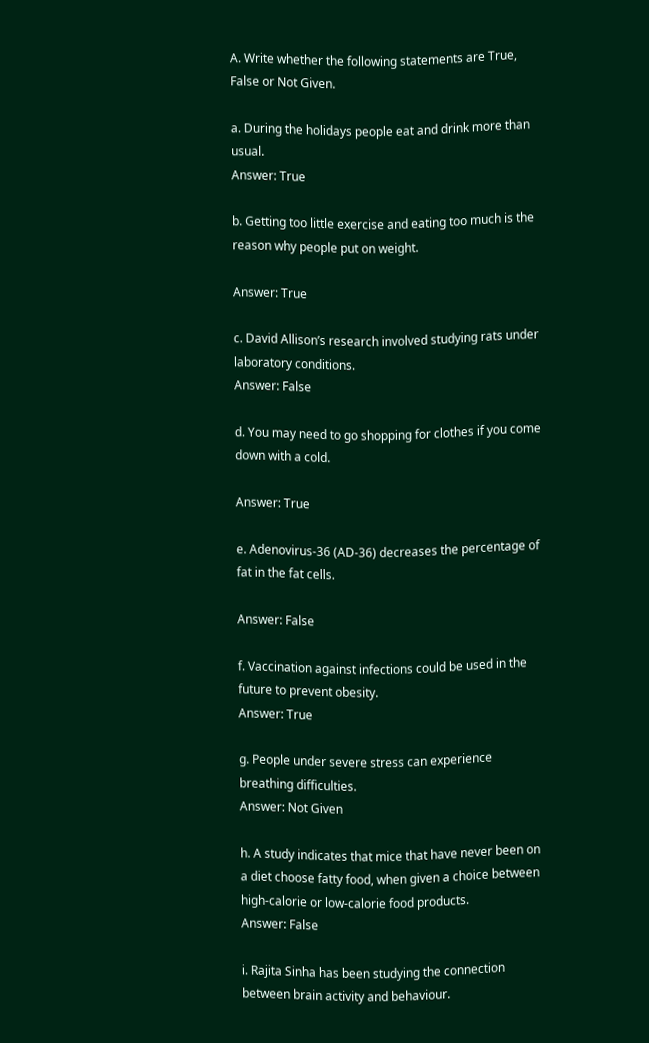A. Write whether the following statements are True, False or Not Given.

a. During the holidays people eat and drink more than usual.
Answer: True

b. Getting too little exercise and eating too much is the reason why people put on weight.

Answer: True

c. David Allison’s research involved studying rats under laboratory conditions.
Answer: False

d. You may need to go shopping for clothes if you come down with a cold.

Answer: True

e. Adenovirus-36 (AD-36) decreases the percentage of fat in the fat cells.

Answer: False

f. Vaccination against infections could be used in the future to prevent obesity.
Answer: True

g. People under severe stress can experience breathing difficulties.
Answer: Not Given

h. A study indicates that mice that have never been on a diet choose fatty food, when given a choice between high-calorie or low-calorie food products.
Answer: False

i. Rajita Sinha has been studying the connection between brain activity and behaviour.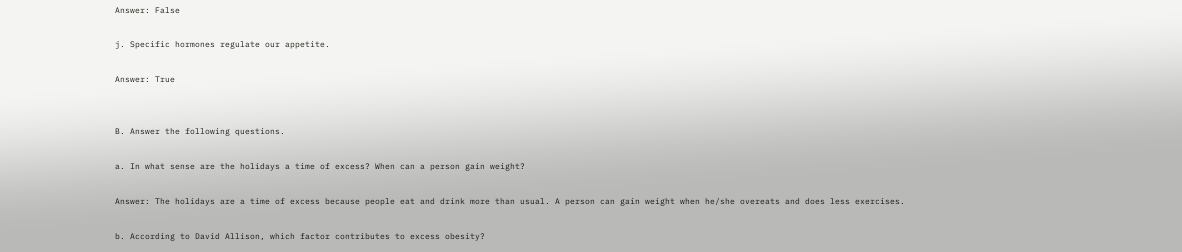Answer: False

j. Specific hormones regulate our appetite.

Answer: True


B. Answer the following questions.

a. In what sense are the holidays a time of excess? When can a person gain weight?

Answer: The holidays are a time of excess because people eat and drink more than usual. A person can gain weight when he/she overeats and does less exercises.

b. According to David Allison, which factor contributes to excess obesity?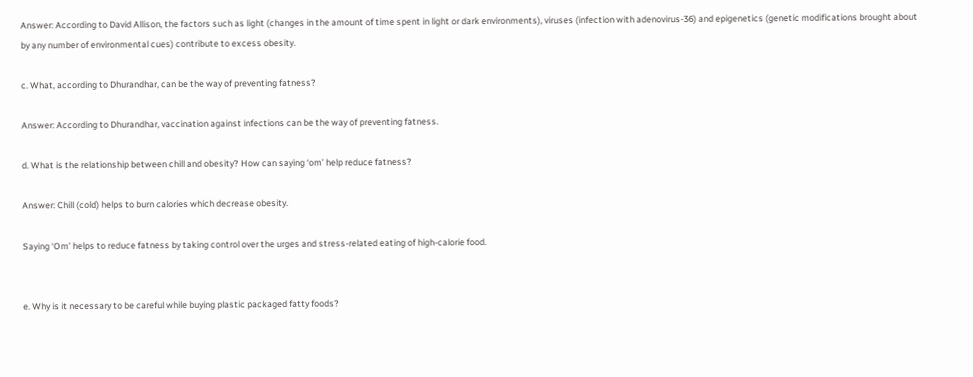Answer: According to David Allison, the factors such as light (changes in the amount of time spent in light or dark environments), viruses (infection with adenovirus-36) and epigenetics (genetic modifications brought about by any number of environmental cues) contribute to excess obesity.

c. What, according to Dhurandhar, can be the way of preventing fatness?

Answer: According to Dhurandhar, vaccination against infections can be the way of preventing fatness.

d. What is the relationship between chill and obesity? How can saying ‘om’ help reduce fatness?

Answer: Chill (cold) helps to burn calories which decrease obesity.

Saying ‘Om’ helps to reduce fatness by taking control over the urges and stress-related eating of high-calorie food.


e. Why is it necessary to be careful while buying plastic packaged fatty foods?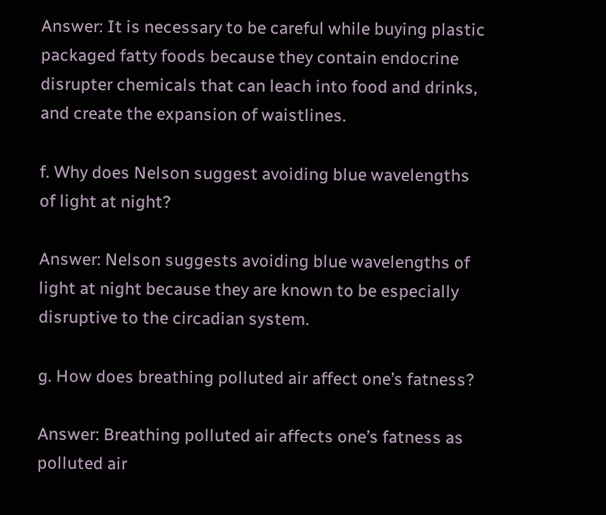Answer: It is necessary to be careful while buying plastic packaged fatty foods because they contain endocrine disrupter chemicals that can leach into food and drinks, and create the expansion of waistlines.

f. Why does Nelson suggest avoiding blue wavelengths of light at night?

Answer: Nelson suggests avoiding blue wavelengths of light at night because they are known to be especially disruptive to the circadian system.

g. How does breathing polluted air affect one’s fatness?

Answer: Breathing polluted air affects one’s fatness as polluted air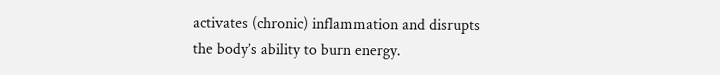activates (chronic) inflammation and disrupts the body’s ability to burn energy.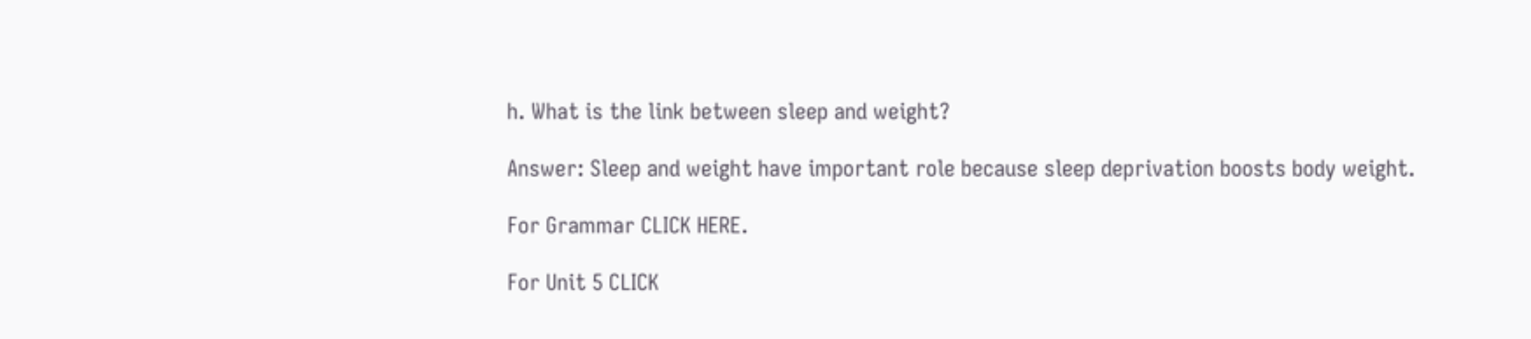h. What is the link between sleep and weight?

Answer: Sleep and weight have important role because sleep deprivation boosts body weight.

For Grammar CLICK HERE.

For Unit 5 CLICK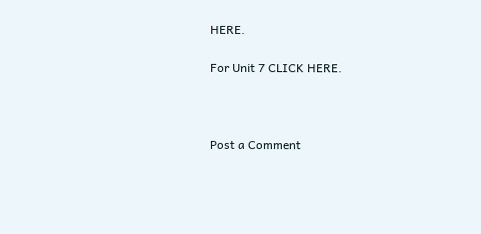HERE.

For Unit 7 CLICK HERE.



Post a Comment